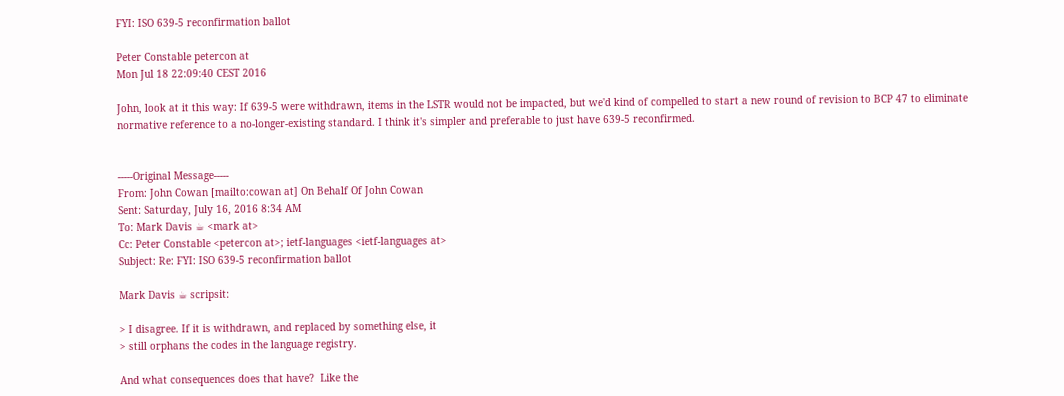FYI: ISO 639-5 reconfirmation ballot

Peter Constable petercon at
Mon Jul 18 22:09:40 CEST 2016

John, look at it this way: If 639-5 were withdrawn, items in the LSTR would not be impacted, but we'd kind of compelled to start a new round of revision to BCP 47 to eliminate normative reference to a no-longer-existing standard. I think it's simpler and preferable to just have 639-5 reconfirmed.


-----Original Message-----
From: John Cowan [mailto:cowan at] On Behalf Of John Cowan
Sent: Saturday, July 16, 2016 8:34 AM
To: Mark Davis ☕ <mark at>
Cc: Peter Constable <petercon at>; ietf-languages <ietf-languages at>
Subject: Re: FYI: ISO 639-5 reconfirmation ballot

Mark Davis ☕ scripsit:

> I disagree. If it is withdrawn, and replaced by something else, it
> still orphans the codes in the language registry.

And what consequences does that have?  Like the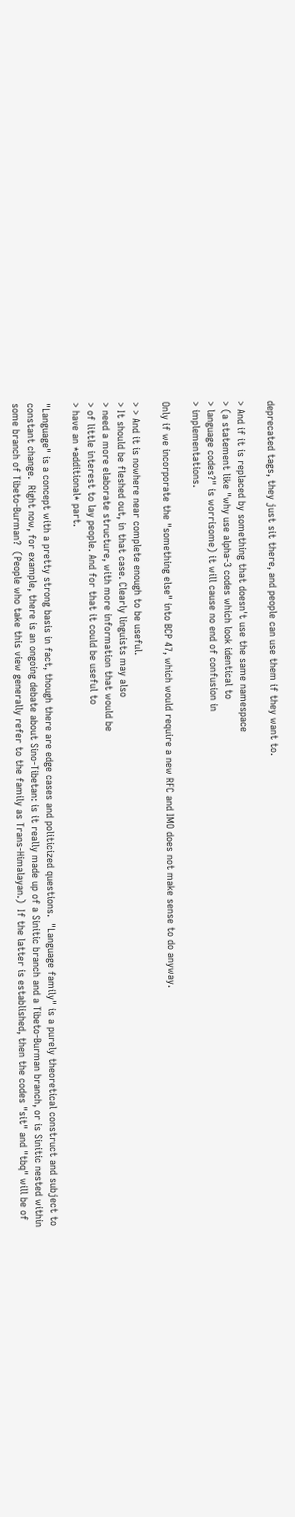deprecated tags, they just sit there, and people can use them if they want to.

> And if it is replaced by something that doesn't use the same namespace
> (a statement like "why use alpha-3 codes which look identical to
> language codes?" is worrisome) it will cause no end of confusion in
> implementations.

Only if we incorporate the "something else" into BCP 47, which would require a new RFC and IMO does not make sense to do anyway.

> > And it is nowhere near complete enough to be useful.
> It should be fleshed out, in that case. Clearly linguists may also
> need a more elaborate structure, with more information that would be
> of little interest to lay people. And for that it could be useful to
> have an *additional* part.

"Language" is a concept with a pretty strong basis in fact, though there are edge cases and politicized questions.  "Language family" is a purely theoretical construct and subject to constant change.  Right now, for example, there is an ongoing debate about Sino-Tibetan: is it really made up of a Sinitic branch and a Tibeto-Burman branch, or is Sinitic nested within some branch of Tibeto-Burman?  (People who take this view generally refer to the family as Trans-Himalayan.)  If the latter is established, then the codes "sit" and "tbq" will be of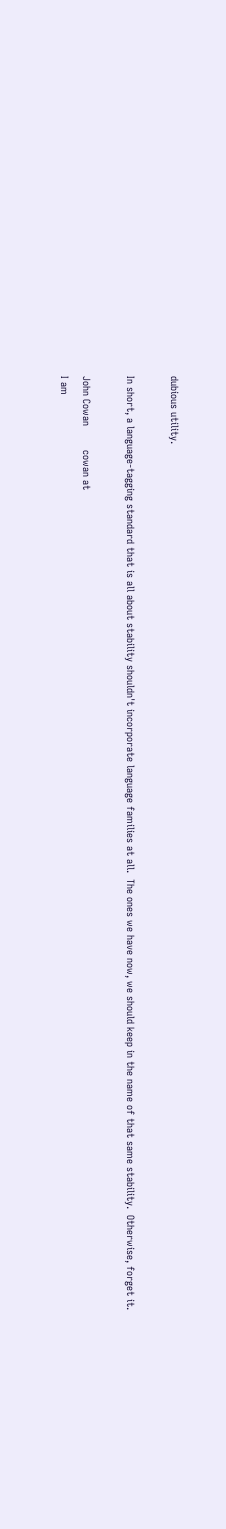dubious utility.

In short, a language-tagging standard that is all about stability shouldn't incorporate language families at all.  The ones we have now, we should keep in the name of that same stability.  Otherwise, forget it.

John Cowan        cowan at
I am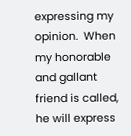expressing my opinion.  When my honorable and gallant friend is called, he will express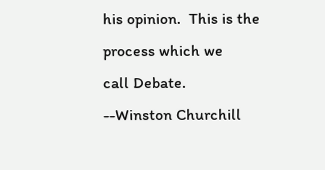his opinion.  This is the process which we
call Debate.                   --Winston Churchill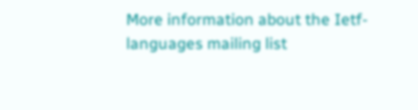More information about the Ietf-languages mailing list